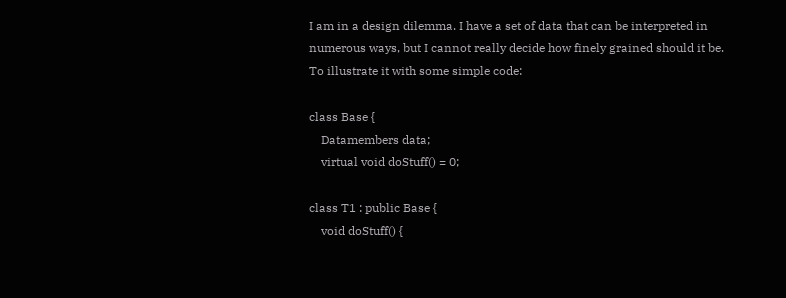I am in a design dilemma. I have a set of data that can be interpreted in numerous ways, but I cannot really decide how finely grained should it be. To illustrate it with some simple code:

class Base {
    Datamembers data;
    virtual void doStuff() = 0;

class T1 : public Base {
    void doStuff() {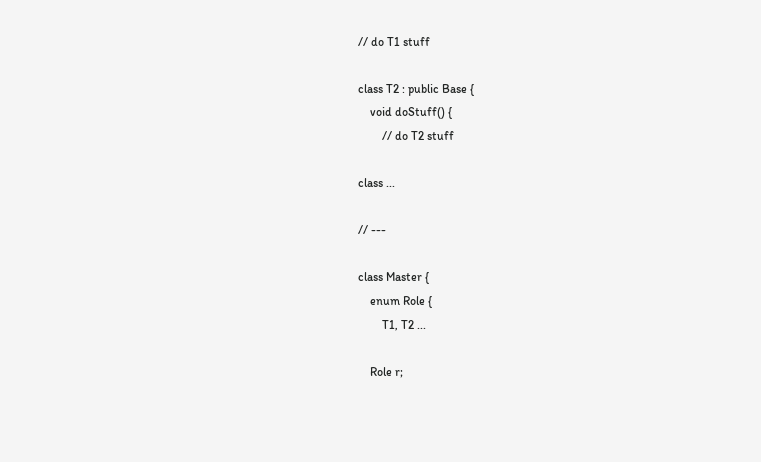// do T1 stuff

class T2 : public Base {
    void doStuff() {
        // do T2 stuff

class ...

// ---

class Master {
    enum Role {
        T1, T2 ...

    Role r;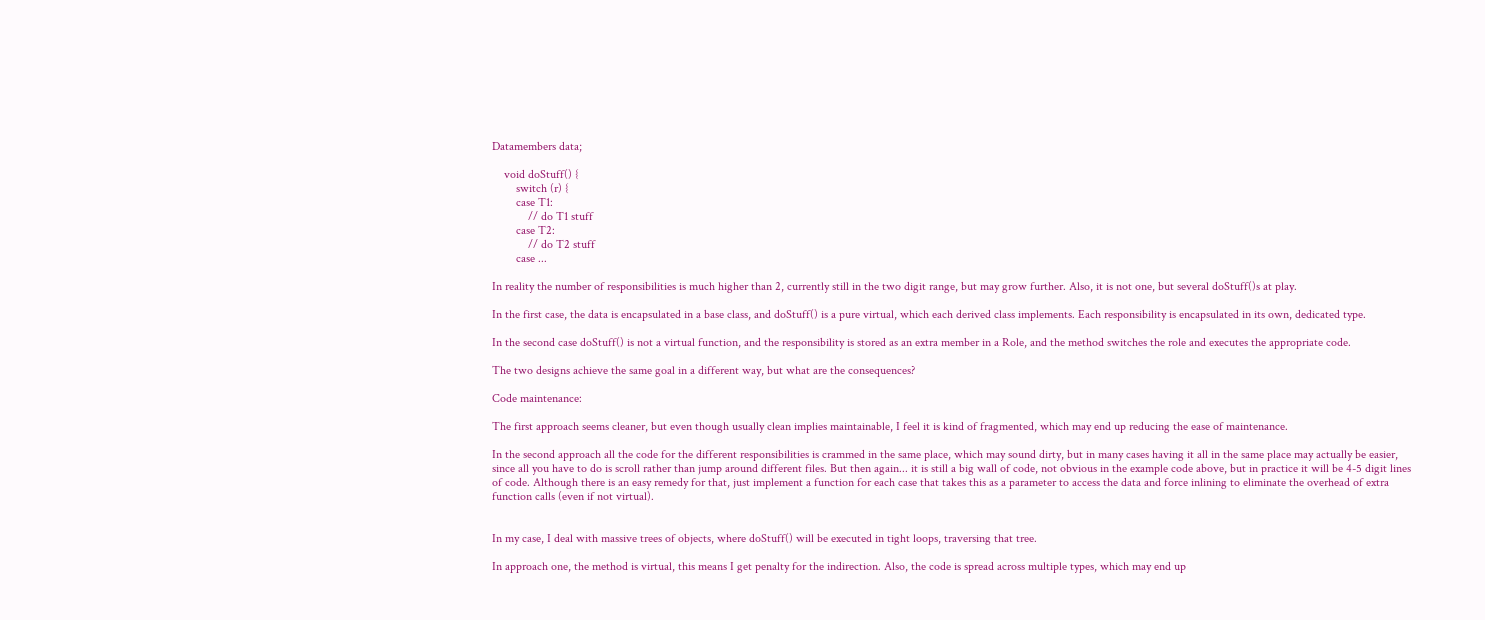Datamembers data;

    void doStuff() {
        switch (r) {
        case T1:
            // do T1 stuff
        case T2:
            // do T2 stuff
        case ...

In reality the number of responsibilities is much higher than 2, currently still in the two digit range, but may grow further. Also, it is not one, but several doStuff()s at play.

In the first case, the data is encapsulated in a base class, and doStuff() is a pure virtual, which each derived class implements. Each responsibility is encapsulated in its own, dedicated type.

In the second case doStuff() is not a virtual function, and the responsibility is stored as an extra member in a Role, and the method switches the role and executes the appropriate code.

The two designs achieve the same goal in a different way, but what are the consequences?

Code maintenance:

The first approach seems cleaner, but even though usually clean implies maintainable, I feel it is kind of fragmented, which may end up reducing the ease of maintenance.

In the second approach all the code for the different responsibilities is crammed in the same place, which may sound dirty, but in many cases having it all in the same place may actually be easier, since all you have to do is scroll rather than jump around different files. But then again... it is still a big wall of code, not obvious in the example code above, but in practice it will be 4-5 digit lines of code. Although there is an easy remedy for that, just implement a function for each case that takes this as a parameter to access the data and force inlining to eliminate the overhead of extra function calls (even if not virtual).


In my case, I deal with massive trees of objects, where doStuff() will be executed in tight loops, traversing that tree.

In approach one, the method is virtual, this means I get penalty for the indirection. Also, the code is spread across multiple types, which may end up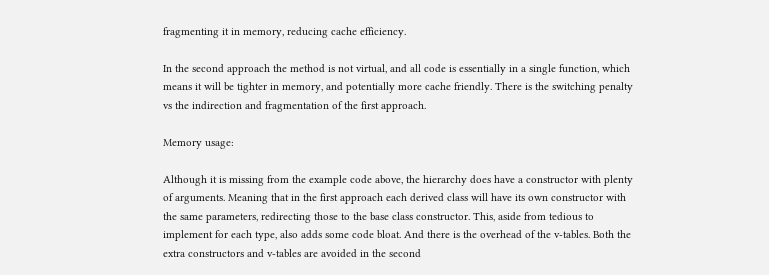fragmenting it in memory, reducing cache efficiency.

In the second approach the method is not virtual, and all code is essentially in a single function, which means it will be tighter in memory, and potentially more cache friendly. There is the switching penalty vs the indirection and fragmentation of the first approach.

Memory usage:

Although it is missing from the example code above, the hierarchy does have a constructor with plenty of arguments. Meaning that in the first approach each derived class will have its own constructor with the same parameters, redirecting those to the base class constructor. This, aside from tedious to implement for each type, also adds some code bloat. And there is the overhead of the v-tables. Both the extra constructors and v-tables are avoided in the second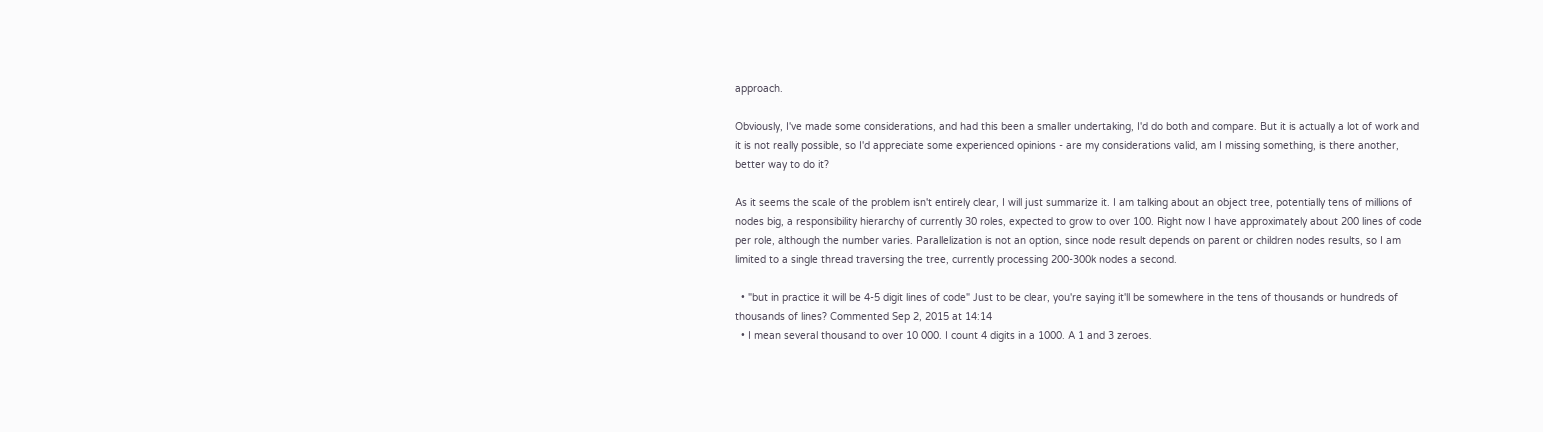approach.

Obviously, I've made some considerations, and had this been a smaller undertaking, I'd do both and compare. But it is actually a lot of work and it is not really possible, so I'd appreciate some experienced opinions - are my considerations valid, am I missing something, is there another, better way to do it?

As it seems the scale of the problem isn't entirely clear, I will just summarize it. I am talking about an object tree, potentially tens of millions of nodes big, a responsibility hierarchy of currently 30 roles, expected to grow to over 100. Right now I have approximately about 200 lines of code per role, although the number varies. Parallelization is not an option, since node result depends on parent or children nodes results, so I am limited to a single thread traversing the tree, currently processing 200-300k nodes a second.

  • "but in practice it will be 4-5 digit lines of code" Just to be clear, you're saying it'll be somewhere in the tens of thousands or hundreds of thousands of lines? Commented Sep 2, 2015 at 14:14
  • I mean several thousand to over 10 000. I count 4 digits in a 1000. A 1 and 3 zeroes.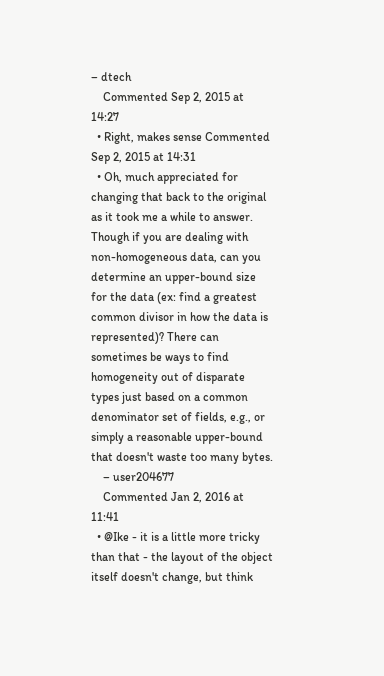– dtech
    Commented Sep 2, 2015 at 14:27
  • Right, makes sense Commented Sep 2, 2015 at 14:31
  • Oh, much appreciated for changing that back to the original as it took me a while to answer. Though if you are dealing with non-homogeneous data, can you determine an upper-bound size for the data (ex: find a greatest common divisor in how the data is represented)? There can sometimes be ways to find homogeneity out of disparate types just based on a common denominator set of fields, e.g., or simply a reasonable upper-bound that doesn't waste too many bytes.
    – user204677
    Commented Jan 2, 2016 at 11:41
  • @Ike - it is a little more tricky than that - the layout of the object itself doesn't change, but think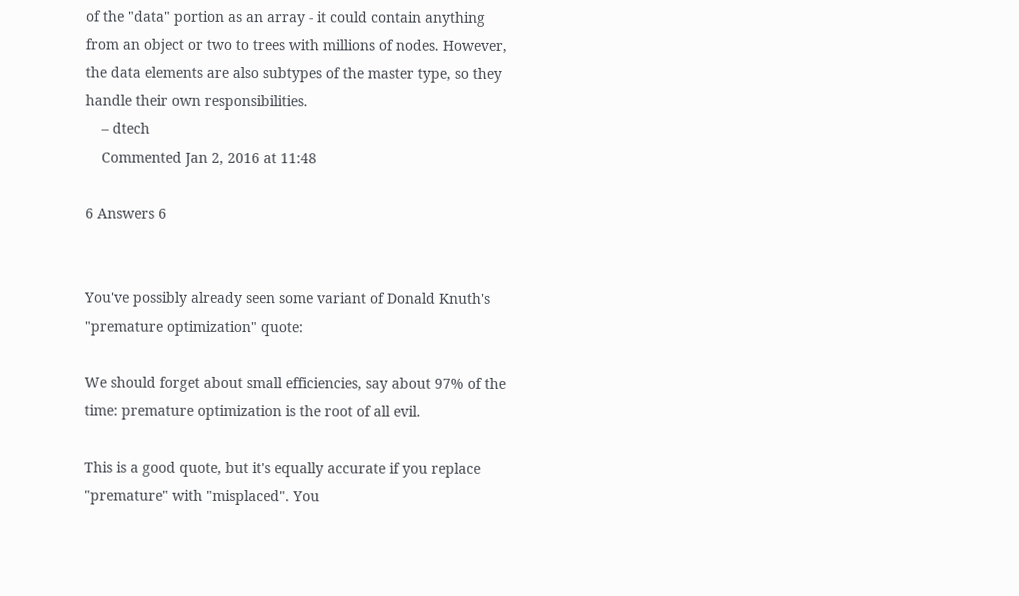of the "data" portion as an array - it could contain anything from an object or two to trees with millions of nodes. However, the data elements are also subtypes of the master type, so they handle their own responsibilities.
    – dtech
    Commented Jan 2, 2016 at 11:48

6 Answers 6


You've possibly already seen some variant of Donald Knuth's "premature optimization" quote:

We should forget about small efficiencies, say about 97% of the time: premature optimization is the root of all evil.

This is a good quote, but it's equally accurate if you replace "premature" with "misplaced". You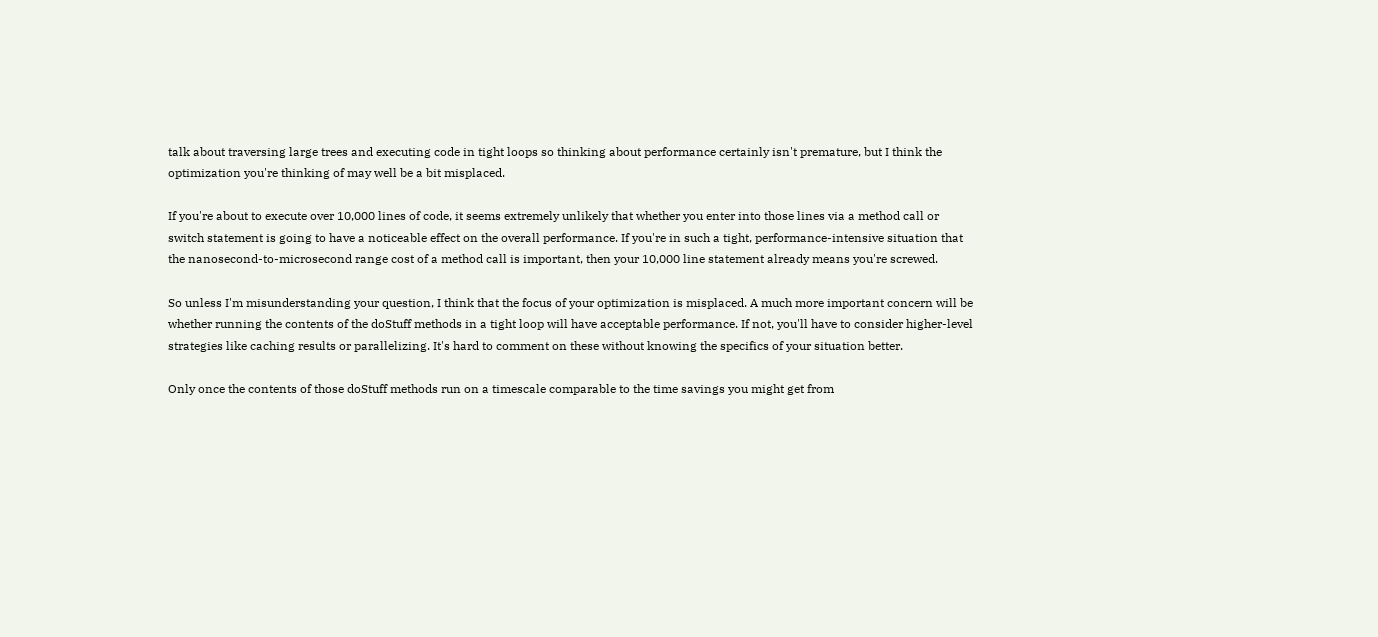talk about traversing large trees and executing code in tight loops so thinking about performance certainly isn't premature, but I think the optimization you're thinking of may well be a bit misplaced.

If you're about to execute over 10,000 lines of code, it seems extremely unlikely that whether you enter into those lines via a method call or switch statement is going to have a noticeable effect on the overall performance. If you're in such a tight, performance-intensive situation that the nanosecond-to-microsecond range cost of a method call is important, then your 10,000 line statement already means you're screwed.

So unless I'm misunderstanding your question, I think that the focus of your optimization is misplaced. A much more important concern will be whether running the contents of the doStuff methods in a tight loop will have acceptable performance. If not, you'll have to consider higher-level strategies like caching results or parallelizing. It's hard to comment on these without knowing the specifics of your situation better.

Only once the contents of those doStuff methods run on a timescale comparable to the time savings you might get from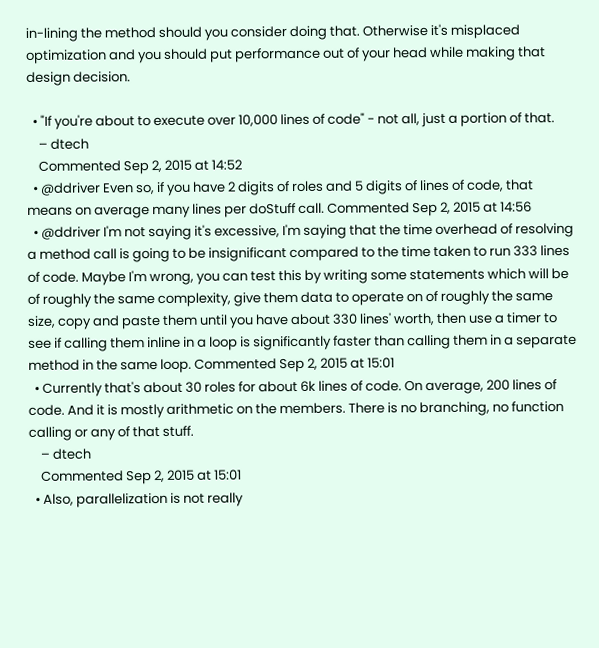in-lining the method should you consider doing that. Otherwise it's misplaced optimization and you should put performance out of your head while making that design decision.

  • "If you're about to execute over 10,000 lines of code" - not all, just a portion of that.
    – dtech
    Commented Sep 2, 2015 at 14:52
  • @ddriver Even so, if you have 2 digits of roles and 5 digits of lines of code, that means on average many lines per doStuff call. Commented Sep 2, 2015 at 14:56
  • @ddriver I'm not saying it's excessive, I'm saying that the time overhead of resolving a method call is going to be insignificant compared to the time taken to run 333 lines of code. Maybe I'm wrong, you can test this by writing some statements which will be of roughly the same complexity, give them data to operate on of roughly the same size, copy and paste them until you have about 330 lines' worth, then use a timer to see if calling them inline in a loop is significantly faster than calling them in a separate method in the same loop. Commented Sep 2, 2015 at 15:01
  • Currently that's about 30 roles for about 6k lines of code. On average, 200 lines of code. And it is mostly arithmetic on the members. There is no branching, no function calling or any of that stuff.
    – dtech
    Commented Sep 2, 2015 at 15:01
  • Also, parallelization is not really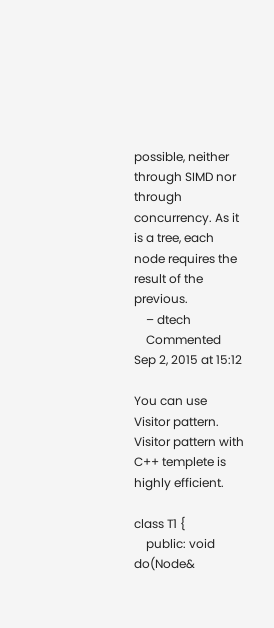possible, neither through SIMD nor through concurrency. As it is a tree, each node requires the result of the previous.
    – dtech
    Commented Sep 2, 2015 at 15:12

You can use Visitor pattern. Visitor pattern with C++ templete is highly efficient.

class T1 {
    public: void do(Node&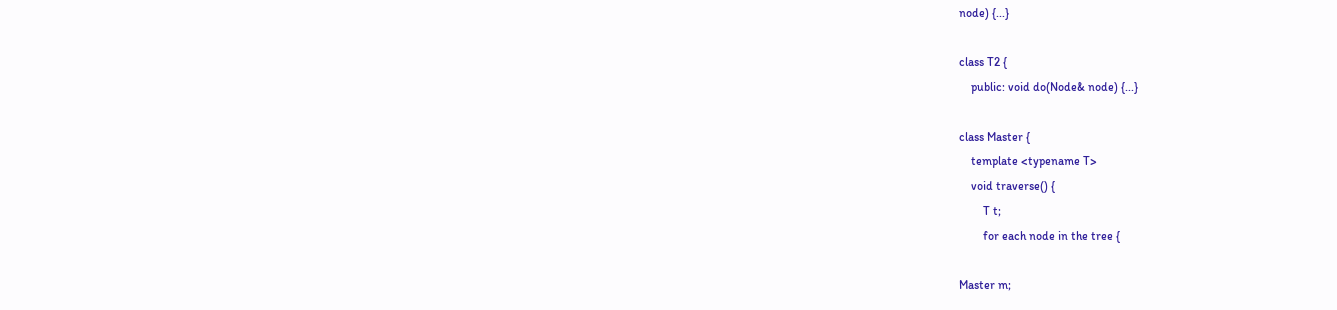node) {...}

class T2 {
    public: void do(Node& node) {...}

class Master {
    template <typename T>
    void traverse() {
        T t;
        for each node in the tree {

Master m;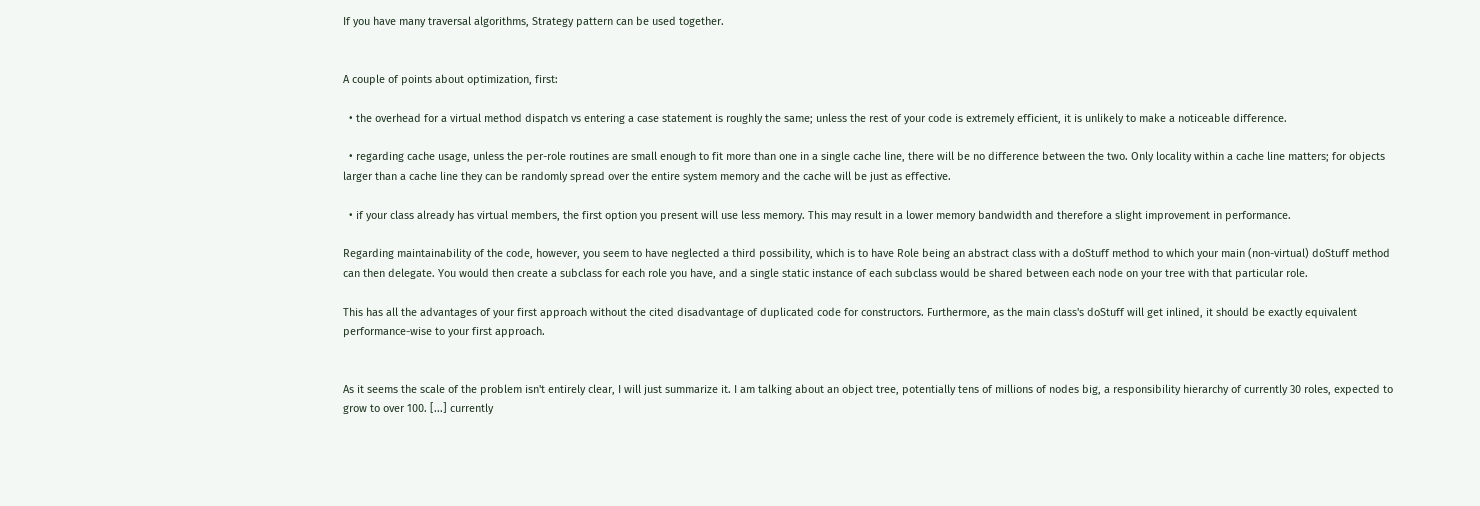If you have many traversal algorithms, Strategy pattern can be used together.


A couple of points about optimization, first:

  • the overhead for a virtual method dispatch vs entering a case statement is roughly the same; unless the rest of your code is extremely efficient, it is unlikely to make a noticeable difference.

  • regarding cache usage, unless the per-role routines are small enough to fit more than one in a single cache line, there will be no difference between the two. Only locality within a cache line matters; for objects larger than a cache line they can be randomly spread over the entire system memory and the cache will be just as effective.

  • if your class already has virtual members, the first option you present will use less memory. This may result in a lower memory bandwidth and therefore a slight improvement in performance.

Regarding maintainability of the code, however, you seem to have neglected a third possibility, which is to have Role being an abstract class with a doStuff method to which your main (non-virtual) doStuff method can then delegate. You would then create a subclass for each role you have, and a single static instance of each subclass would be shared between each node on your tree with that particular role.

This has all the advantages of your first approach without the cited disadvantage of duplicated code for constructors. Furthermore, as the main class's doStuff will get inlined, it should be exactly equivalent performance-wise to your first approach.


As it seems the scale of the problem isn't entirely clear, I will just summarize it. I am talking about an object tree, potentially tens of millions of nodes big, a responsibility hierarchy of currently 30 roles, expected to grow to over 100. [...] currently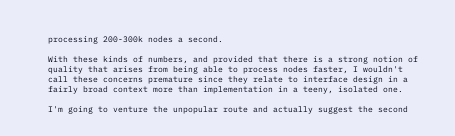processing 200-300k nodes a second.

With these kinds of numbers, and provided that there is a strong notion of quality that arises from being able to process nodes faster, I wouldn't call these concerns premature since they relate to interface design in a fairly broad context more than implementation in a teeny, isolated one.

I'm going to venture the unpopular route and actually suggest the second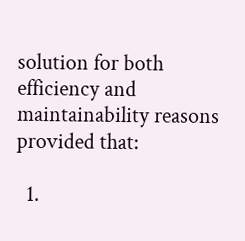solution for both efficiency and maintainability reasons provided that:

  1.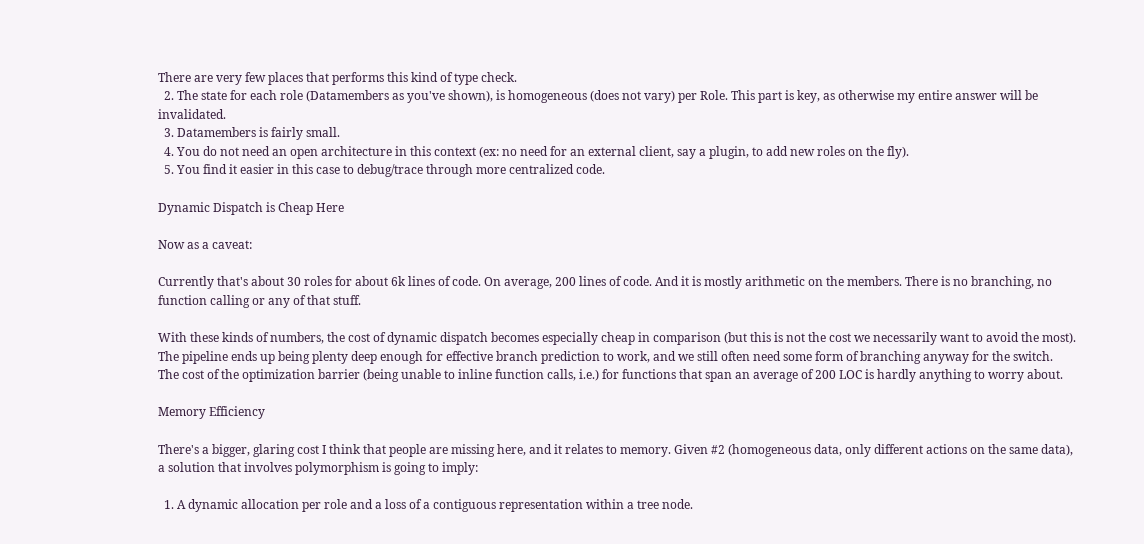There are very few places that performs this kind of type check.
  2. The state for each role (Datamembers as you've shown), is homogeneous (does not vary) per Role. This part is key, as otherwise my entire answer will be invalidated.
  3. Datamembers is fairly small.
  4. You do not need an open architecture in this context (ex: no need for an external client, say a plugin, to add new roles on the fly).
  5. You find it easier in this case to debug/trace through more centralized code.

Dynamic Dispatch is Cheap Here

Now as a caveat:

Currently that's about 30 roles for about 6k lines of code. On average, 200 lines of code. And it is mostly arithmetic on the members. There is no branching, no function calling or any of that stuff.

With these kinds of numbers, the cost of dynamic dispatch becomes especially cheap in comparison (but this is not the cost we necessarily want to avoid the most). The pipeline ends up being plenty deep enough for effective branch prediction to work, and we still often need some form of branching anyway for the switch. The cost of the optimization barrier (being unable to inline function calls, i.e.) for functions that span an average of 200 LOC is hardly anything to worry about.

Memory Efficiency

There's a bigger, glaring cost I think that people are missing here, and it relates to memory. Given #2 (homogeneous data, only different actions on the same data), a solution that involves polymorphism is going to imply:

  1. A dynamic allocation per role and a loss of a contiguous representation within a tree node.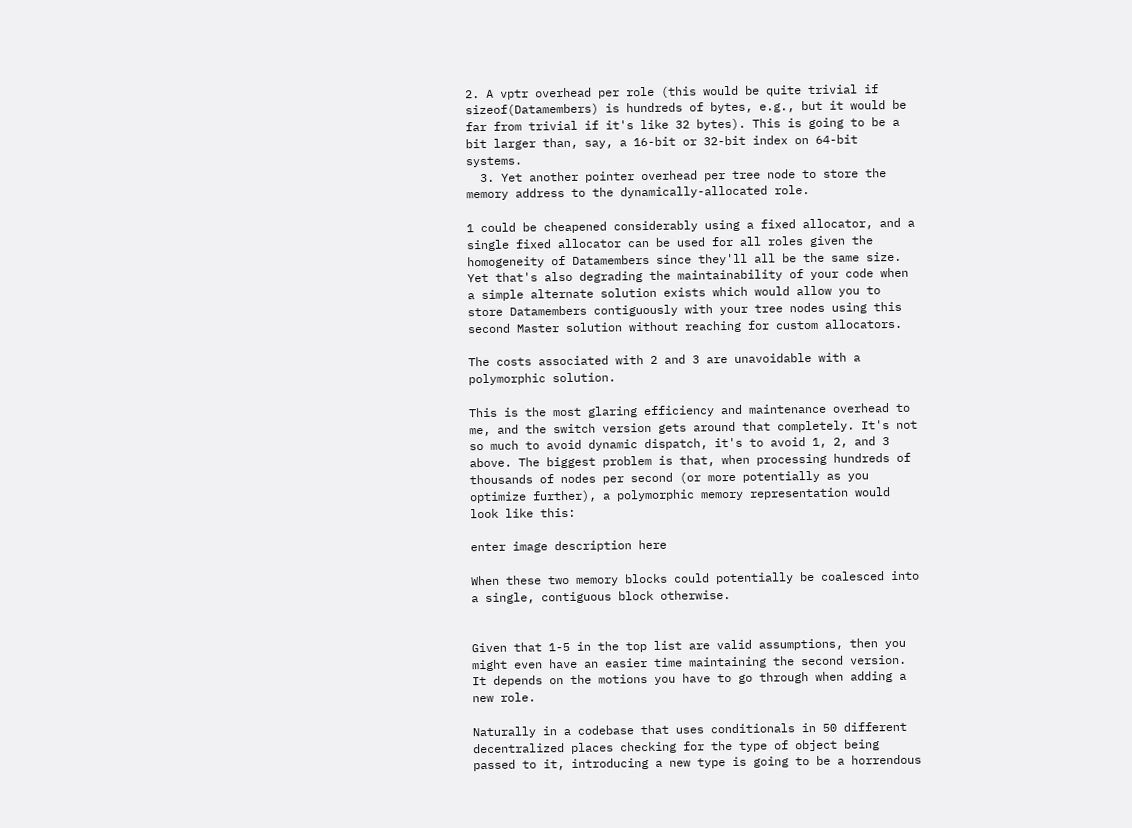2. A vptr overhead per role (this would be quite trivial if sizeof(Datamembers) is hundreds of bytes, e.g., but it would be far from trivial if it's like 32 bytes). This is going to be a bit larger than, say, a 16-bit or 32-bit index on 64-bit systems.
  3. Yet another pointer overhead per tree node to store the memory address to the dynamically-allocated role.

1 could be cheapened considerably using a fixed allocator, and a single fixed allocator can be used for all roles given the homogeneity of Datamembers since they'll all be the same size. Yet that's also degrading the maintainability of your code when a simple alternate solution exists which would allow you to store Datamembers contiguously with your tree nodes using this second Master solution without reaching for custom allocators.

The costs associated with 2 and 3 are unavoidable with a polymorphic solution.

This is the most glaring efficiency and maintenance overhead to me, and the switch version gets around that completely. It's not so much to avoid dynamic dispatch, it's to avoid 1, 2, and 3 above. The biggest problem is that, when processing hundreds of thousands of nodes per second (or more potentially as you optimize further), a polymorphic memory representation would look like this:

enter image description here

When these two memory blocks could potentially be coalesced into a single, contiguous block otherwise.


Given that 1-5 in the top list are valid assumptions, then you might even have an easier time maintaining the second version. It depends on the motions you have to go through when adding a new role.

Naturally in a codebase that uses conditionals in 50 different decentralized places checking for the type of object being passed to it, introducing a new type is going to be a horrendous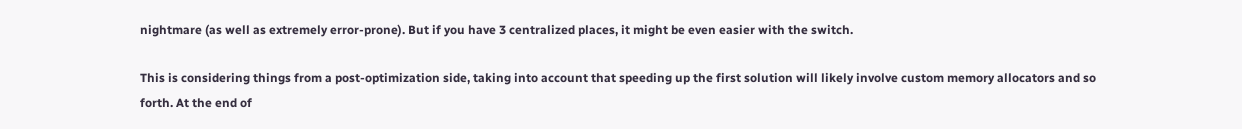nightmare (as well as extremely error-prone). But if you have 3 centralized places, it might be even easier with the switch.

This is considering things from a post-optimization side, taking into account that speeding up the first solution will likely involve custom memory allocators and so forth. At the end of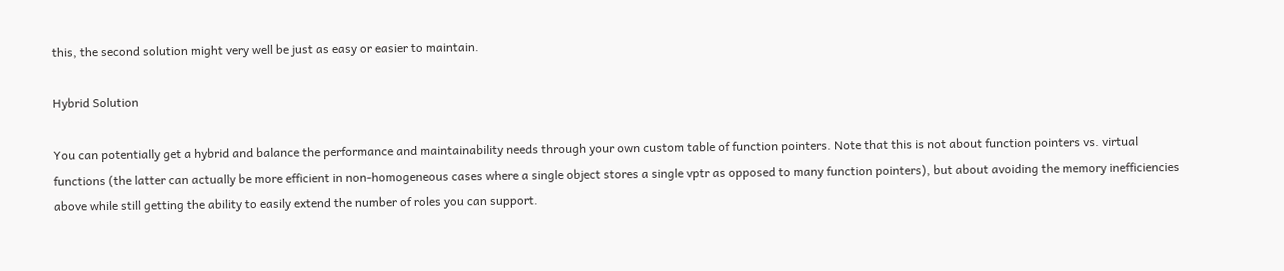this, the second solution might very well be just as easy or easier to maintain.

Hybrid Solution

You can potentially get a hybrid and balance the performance and maintainability needs through your own custom table of function pointers. Note that this is not about function pointers vs. virtual functions (the latter can actually be more efficient in non-homogeneous cases where a single object stores a single vptr as opposed to many function pointers), but about avoiding the memory inefficiencies above while still getting the ability to easily extend the number of roles you can support.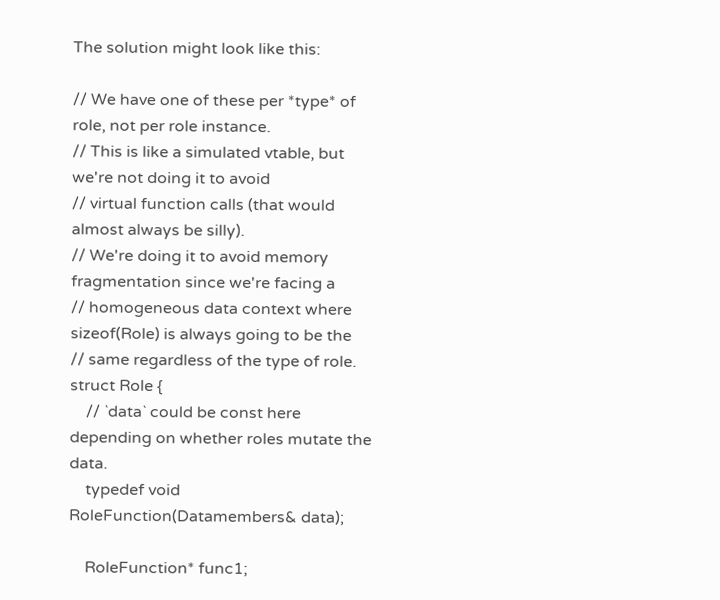The solution might look like this:

// We have one of these per *type* of role, not per role instance.
// This is like a simulated vtable, but we're not doing it to avoid
// virtual function calls (that would almost always be silly).
// We're doing it to avoid memory fragmentation since we're facing a
// homogeneous data context where sizeof(Role) is always going to be the
// same regardless of the type of role.
struct Role {
    // `data` could be const here depending on whether roles mutate the data.
    typedef void RoleFunction(Datamembers& data);

    RoleFunction* func1;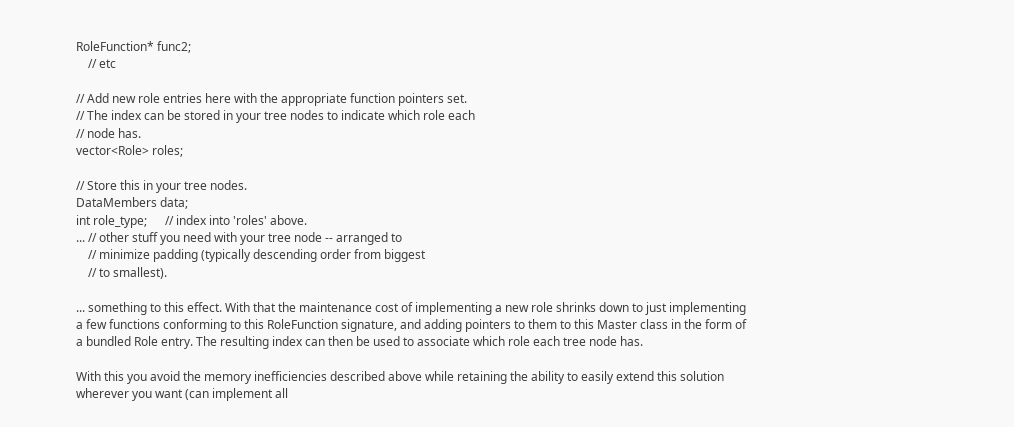RoleFunction* func2;
    // etc

// Add new role entries here with the appropriate function pointers set.
// The index can be stored in your tree nodes to indicate which role each
// node has.
vector<Role> roles;

// Store this in your tree nodes.
DataMembers data;
int role_type;      // index into 'roles' above.
... // other stuff you need with your tree node -- arranged to
    // minimize padding (typically descending order from biggest
    // to smallest).

... something to this effect. With that the maintenance cost of implementing a new role shrinks down to just implementing a few functions conforming to this RoleFunction signature, and adding pointers to them to this Master class in the form of a bundled Role entry. The resulting index can then be used to associate which role each tree node has.

With this you avoid the memory inefficiencies described above while retaining the ability to easily extend this solution wherever you want (can implement all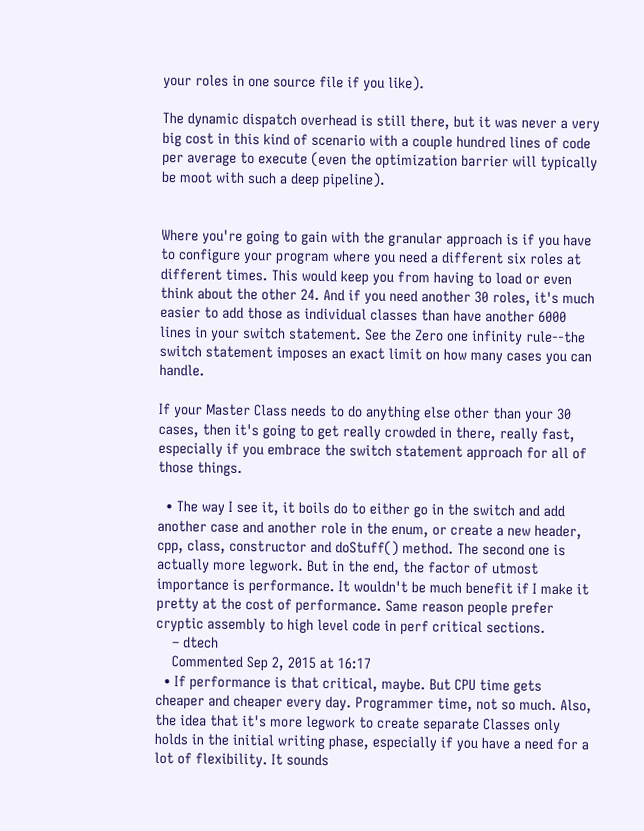your roles in one source file if you like).

The dynamic dispatch overhead is still there, but it was never a very big cost in this kind of scenario with a couple hundred lines of code per average to execute (even the optimization barrier will typically be moot with such a deep pipeline).


Where you're going to gain with the granular approach is if you have to configure your program where you need a different six roles at different times. This would keep you from having to load or even think about the other 24. And if you need another 30 roles, it's much easier to add those as individual classes than have another 6000 lines in your switch statement. See the Zero one infinity rule--the switch statement imposes an exact limit on how many cases you can handle.

If your Master Class needs to do anything else other than your 30 cases, then it's going to get really crowded in there, really fast, especially if you embrace the switch statement approach for all of those things.

  • The way I see it, it boils do to either go in the switch and add another case and another role in the enum, or create a new header, cpp, class, constructor and doStuff() method. The second one is actually more legwork. But in the end, the factor of utmost importance is performance. It wouldn't be much benefit if I make it pretty at the cost of performance. Same reason people prefer cryptic assembly to high level code in perf critical sections.
    – dtech
    Commented Sep 2, 2015 at 16:17
  • If performance is that critical, maybe. But CPU time gets cheaper and cheaper every day. Programmer time, not so much. Also, the idea that it's more legwork to create separate Classes only holds in the initial writing phase, especially if you have a need for a lot of flexibility. It sounds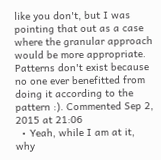like you don't, but I was pointing that out as a case where the granular approach would be more appropriate. Patterns don't exist because no one ever benefitted from doing it according to the pattern :). Commented Sep 2, 2015 at 21:06
  • Yeah, while I am at it, why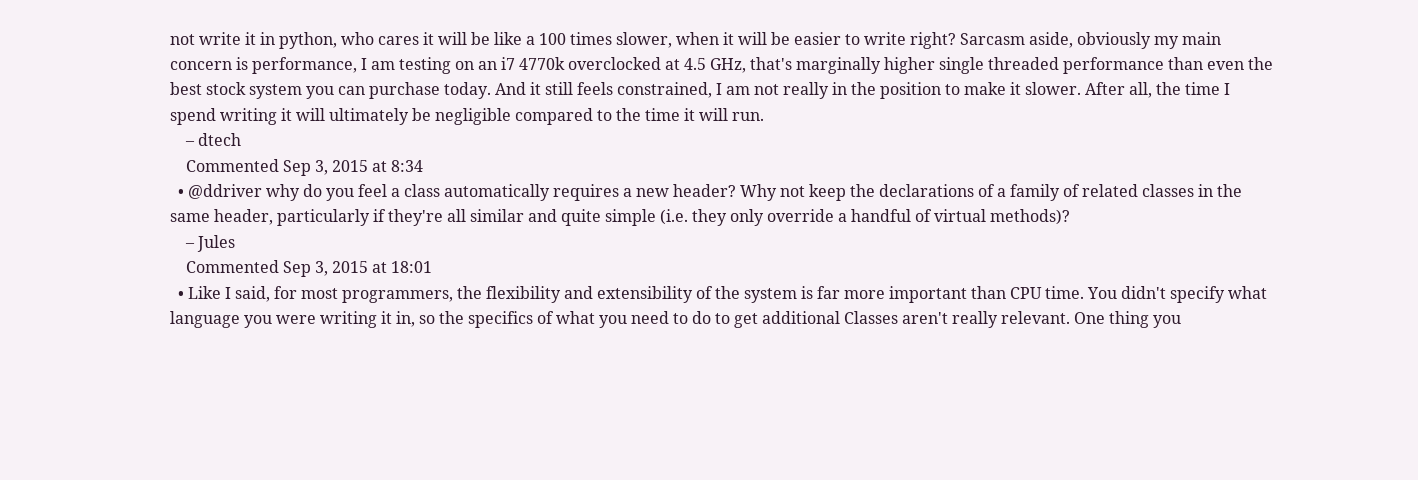not write it in python, who cares it will be like a 100 times slower, when it will be easier to write right? Sarcasm aside, obviously my main concern is performance, I am testing on an i7 4770k overclocked at 4.5 GHz, that's marginally higher single threaded performance than even the best stock system you can purchase today. And it still feels constrained, I am not really in the position to make it slower. After all, the time I spend writing it will ultimately be negligible compared to the time it will run.
    – dtech
    Commented Sep 3, 2015 at 8:34
  • @ddriver why do you feel a class automatically requires a new header? Why not keep the declarations of a family of related classes in the same header, particularly if they're all similar and quite simple (i.e. they only override a handful of virtual methods)?
    – Jules
    Commented Sep 3, 2015 at 18:01
  • Like I said, for most programmers, the flexibility and extensibility of the system is far more important than CPU time. You didn't specify what language you were writing it in, so the specifics of what you need to do to get additional Classes aren't really relevant. One thing you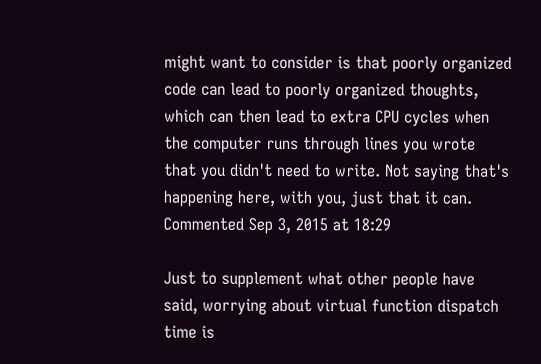might want to consider is that poorly organized code can lead to poorly organized thoughts, which can then lead to extra CPU cycles when the computer runs through lines you wrote that you didn't need to write. Not saying that's happening here, with you, just that it can. Commented Sep 3, 2015 at 18:29

Just to supplement what other people have said, worrying about virtual function dispatch time is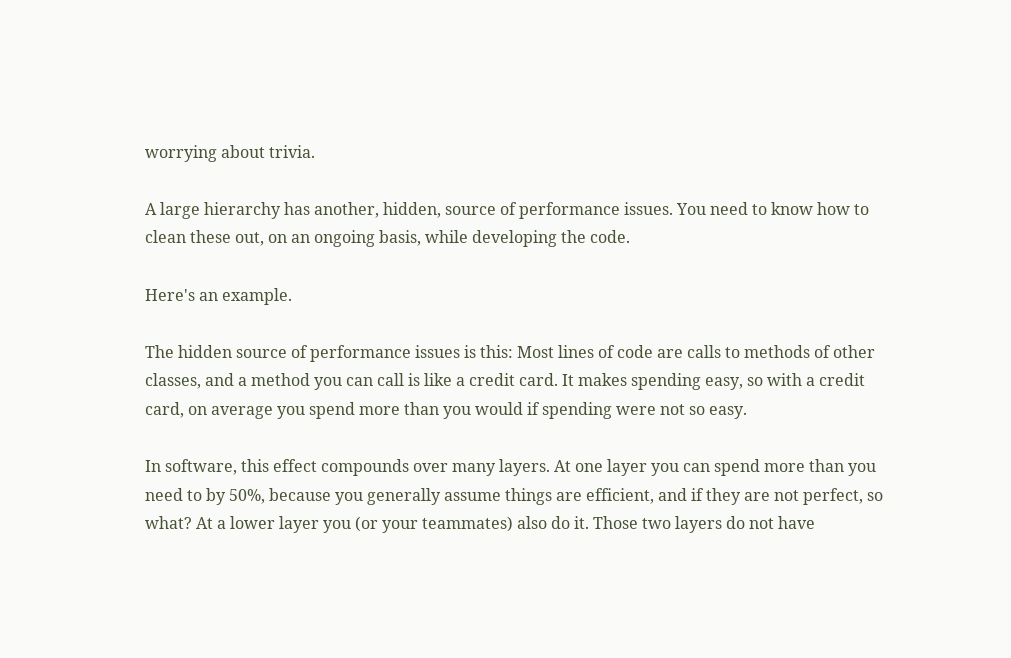worrying about trivia.

A large hierarchy has another, hidden, source of performance issues. You need to know how to clean these out, on an ongoing basis, while developing the code.

Here's an example.

The hidden source of performance issues is this: Most lines of code are calls to methods of other classes, and a method you can call is like a credit card. It makes spending easy, so with a credit card, on average you spend more than you would if spending were not so easy.

In software, this effect compounds over many layers. At one layer you can spend more than you need to by 50%, because you generally assume things are efficient, and if they are not perfect, so what? At a lower layer you (or your teammates) also do it. Those two layers do not have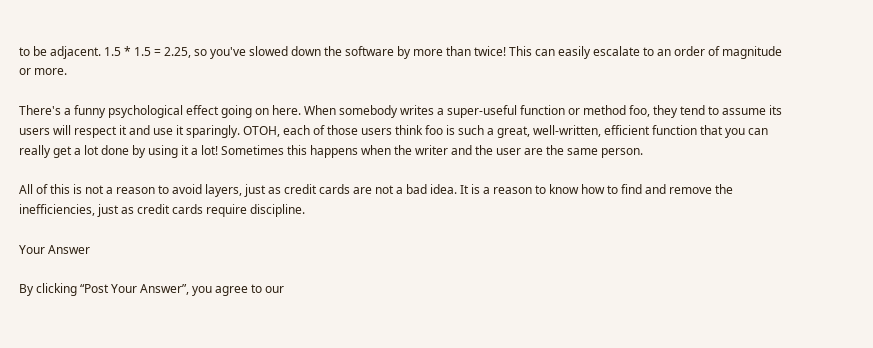to be adjacent. 1.5 * 1.5 = 2.25, so you've slowed down the software by more than twice! This can easily escalate to an order of magnitude or more.

There's a funny psychological effect going on here. When somebody writes a super-useful function or method foo, they tend to assume its users will respect it and use it sparingly. OTOH, each of those users think foo is such a great, well-written, efficient function that you can really get a lot done by using it a lot! Sometimes this happens when the writer and the user are the same person.

All of this is not a reason to avoid layers, just as credit cards are not a bad idea. It is a reason to know how to find and remove the inefficiencies, just as credit cards require discipline.

Your Answer

By clicking “Post Your Answer”, you agree to our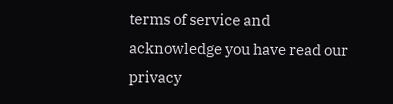terms of service and acknowledge you have read our privacy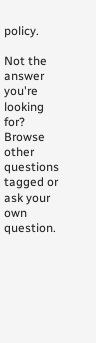policy.

Not the answer you're looking for? Browse other questions tagged or ask your own question.